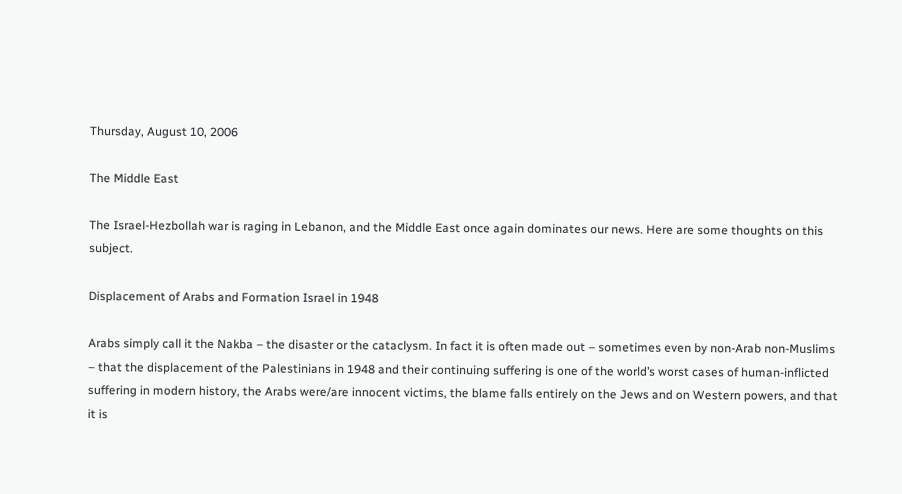Thursday, August 10, 2006

The Middle East

The Israel-Hezbollah war is raging in Lebanon, and the Middle East once again dominates our news. Here are some thoughts on this subject.

Displacement of Arabs and Formation Israel in 1948

Arabs simply call it the Nakba – the disaster or the cataclysm. In fact it is often made out – sometimes even by non-Arab non-Muslims – that the displacement of the Palestinians in 1948 and their continuing suffering is one of the world’s worst cases of human-inflicted suffering in modern history, the Arabs were/are innocent victims, the blame falls entirely on the Jews and on Western powers, and that it is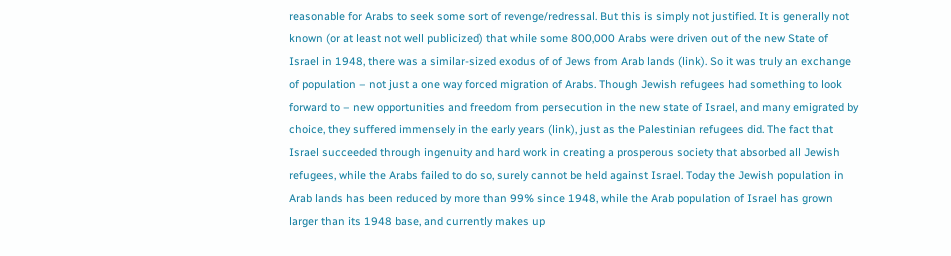reasonable for Arabs to seek some sort of revenge/redressal. But this is simply not justified. It is generally not known (or at least not well publicized) that while some 800,000 Arabs were driven out of the new State of Israel in 1948, there was a similar-sized exodus of of Jews from Arab lands (link). So it was truly an exchange of population – not just a one way forced migration of Arabs. Though Jewish refugees had something to look forward to – new opportunities and freedom from persecution in the new state of Israel, and many emigrated by choice, they suffered immensely in the early years (link), just as the Palestinian refugees did. The fact that Israel succeeded through ingenuity and hard work in creating a prosperous society that absorbed all Jewish refugees, while the Arabs failed to do so, surely cannot be held against Israel. Today the Jewish population in Arab lands has been reduced by more than 99% since 1948, while the Arab population of Israel has grown larger than its 1948 base, and currently makes up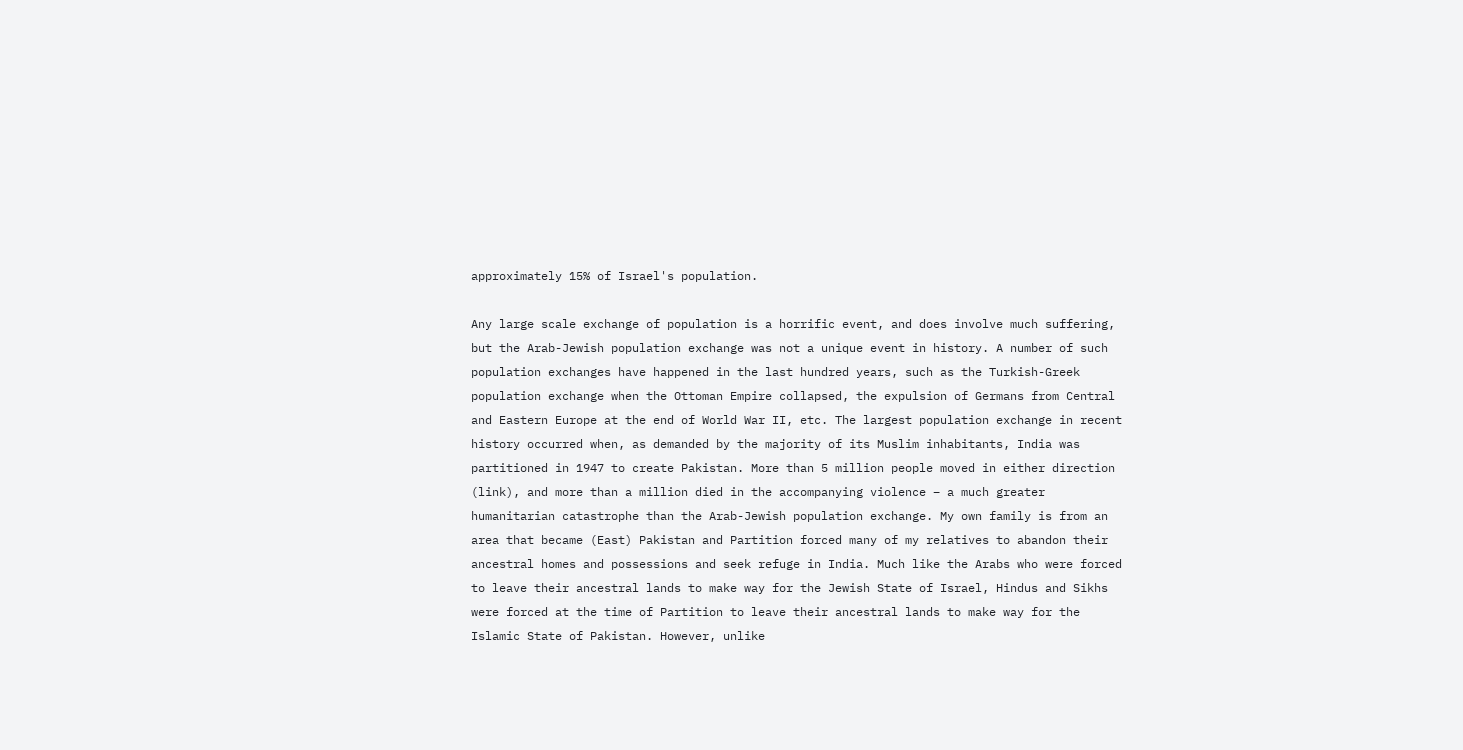approximately 15% of Israel's population.

Any large scale exchange of population is a horrific event, and does involve much suffering, but the Arab-Jewish population exchange was not a unique event in history. A number of such population exchanges have happened in the last hundred years, such as the Turkish-Greek population exchange when the Ottoman Empire collapsed, the expulsion of Germans from Central and Eastern Europe at the end of World War II, etc. The largest population exchange in recent history occurred when, as demanded by the majority of its Muslim inhabitants, India was partitioned in 1947 to create Pakistan. More than 5 million people moved in either direction (link), and more than a million died in the accompanying violence – a much greater humanitarian catastrophe than the Arab-Jewish population exchange. My own family is from an area that became (East) Pakistan and Partition forced many of my relatives to abandon their ancestral homes and possessions and seek refuge in India. Much like the Arabs who were forced to leave their ancestral lands to make way for the Jewish State of Israel, Hindus and Sikhs were forced at the time of Partition to leave their ancestral lands to make way for the Islamic State of Pakistan. However, unlike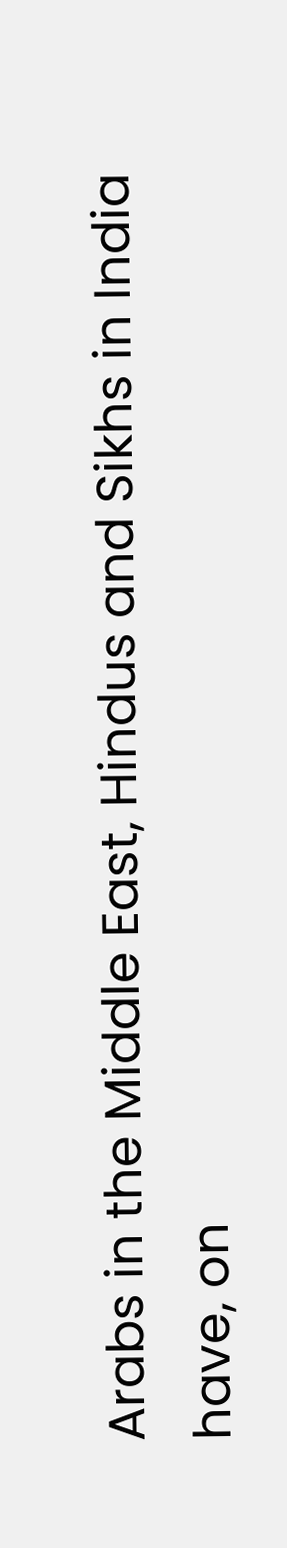Arabs in the Middle East, Hindus and Sikhs in India have, on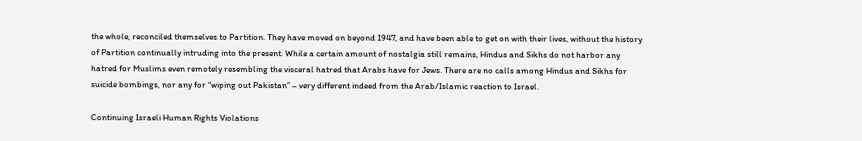the whole, reconciled themselves to Partition. They have moved on beyond 1947, and have been able to get on with their lives, without the history of Partition continually intruding into the present. While a certain amount of nostalgia still remains, Hindus and Sikhs do not harbor any hatred for Muslims even remotely resembling the visceral hatred that Arabs have for Jews. There are no calls among Hindus and Sikhs for suicide bombings, nor any for “wiping out Pakistan” – very different indeed from the Arab/Islamic reaction to Israel.

Continuing Israeli Human Rights Violations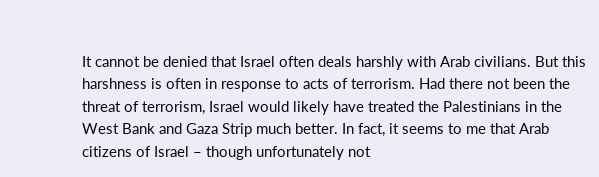It cannot be denied that Israel often deals harshly with Arab civilians. But this harshness is often in response to acts of terrorism. Had there not been the threat of terrorism, Israel would likely have treated the Palestinians in the West Bank and Gaza Strip much better. In fact, it seems to me that Arab citizens of Israel – though unfortunately not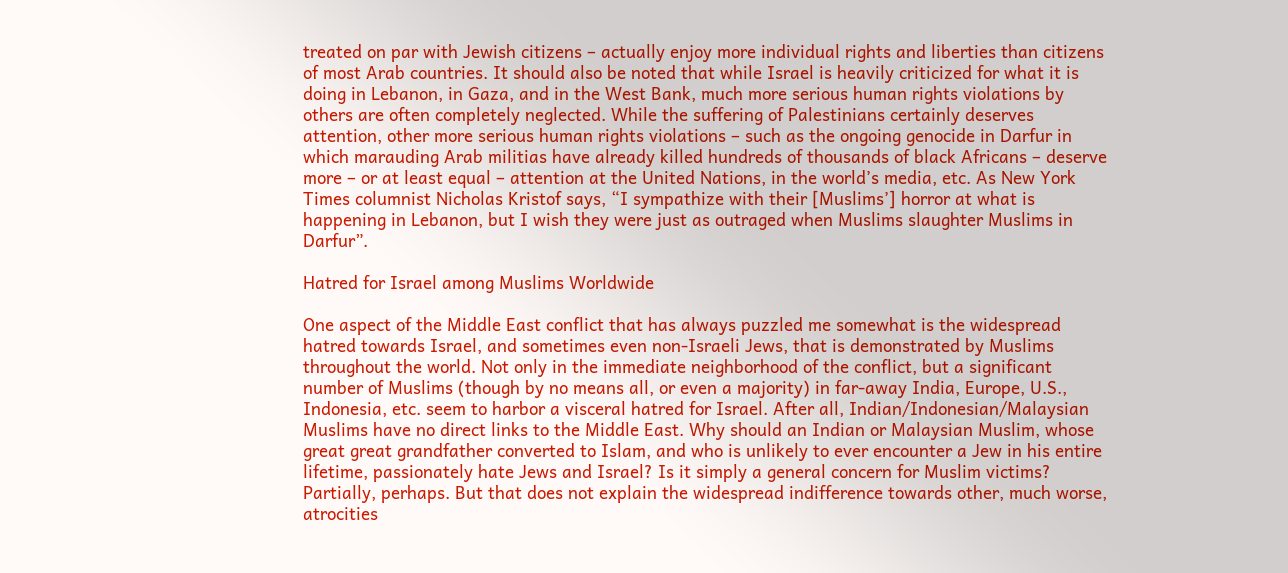treated on par with Jewish citizens – actually enjoy more individual rights and liberties than citizens of most Arab countries. It should also be noted that while Israel is heavily criticized for what it is doing in Lebanon, in Gaza, and in the West Bank, much more serious human rights violations by others are often completely neglected. While the suffering of Palestinians certainly deserves attention, other more serious human rights violations – such as the ongoing genocide in Darfur in which marauding Arab militias have already killed hundreds of thousands of black Africans – deserve more – or at least equal – attention at the United Nations, in the world’s media, etc. As New York Times columnist Nicholas Kristof says, “I sympathize with their [Muslims’] horror at what is happening in Lebanon, but I wish they were just as outraged when Muslims slaughter Muslims in Darfur”.

Hatred for Israel among Muslims Worldwide

One aspect of the Middle East conflict that has always puzzled me somewhat is the widespread hatred towards Israel, and sometimes even non-Israeli Jews, that is demonstrated by Muslims throughout the world. Not only in the immediate neighborhood of the conflict, but a significant number of Muslims (though by no means all, or even a majority) in far-away India, Europe, U.S., Indonesia, etc. seem to harbor a visceral hatred for Israel. After all, Indian/Indonesian/Malaysian Muslims have no direct links to the Middle East. Why should an Indian or Malaysian Muslim, whose great great grandfather converted to Islam, and who is unlikely to ever encounter a Jew in his entire lifetime, passionately hate Jews and Israel? Is it simply a general concern for Muslim victims? Partially, perhaps. But that does not explain the widespread indifference towards other, much worse, atrocities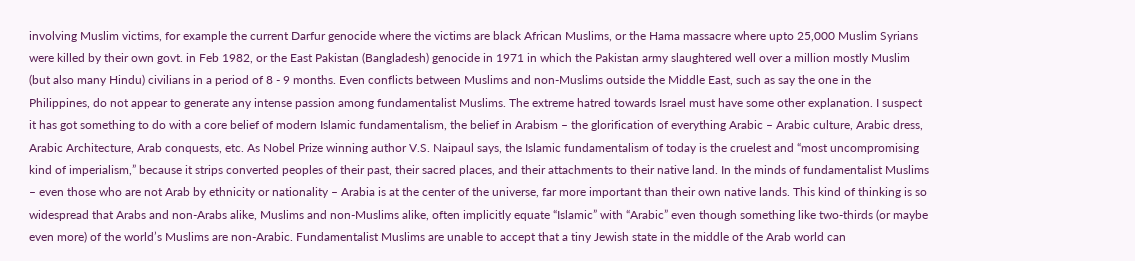involving Muslim victims, for example the current Darfur genocide where the victims are black African Muslims, or the Hama massacre where upto 25,000 Muslim Syrians were killed by their own govt. in Feb 1982, or the East Pakistan (Bangladesh) genocide in 1971 in which the Pakistan army slaughtered well over a million mostly Muslim (but also many Hindu) civilians in a period of 8 - 9 months. Even conflicts between Muslims and non-Muslims outside the Middle East, such as say the one in the Philippines, do not appear to generate any intense passion among fundamentalist Muslims. The extreme hatred towards Israel must have some other explanation. I suspect it has got something to do with a core belief of modern Islamic fundamentalism, the belief in Arabism – the glorification of everything Arabic – Arabic culture, Arabic dress, Arabic Architecture, Arab conquests, etc. As Nobel Prize winning author V.S. Naipaul says, the Islamic fundamentalism of today is the cruelest and “most uncompromising kind of imperialism,” because it strips converted peoples of their past, their sacred places, and their attachments to their native land. In the minds of fundamentalist Muslims – even those who are not Arab by ethnicity or nationality – Arabia is at the center of the universe, far more important than their own native lands. This kind of thinking is so widespread that Arabs and non-Arabs alike, Muslims and non-Muslims alike, often implicitly equate “Islamic” with “Arabic” even though something like two-thirds (or maybe even more) of the world’s Muslims are non-Arabic. Fundamentalist Muslims are unable to accept that a tiny Jewish state in the middle of the Arab world can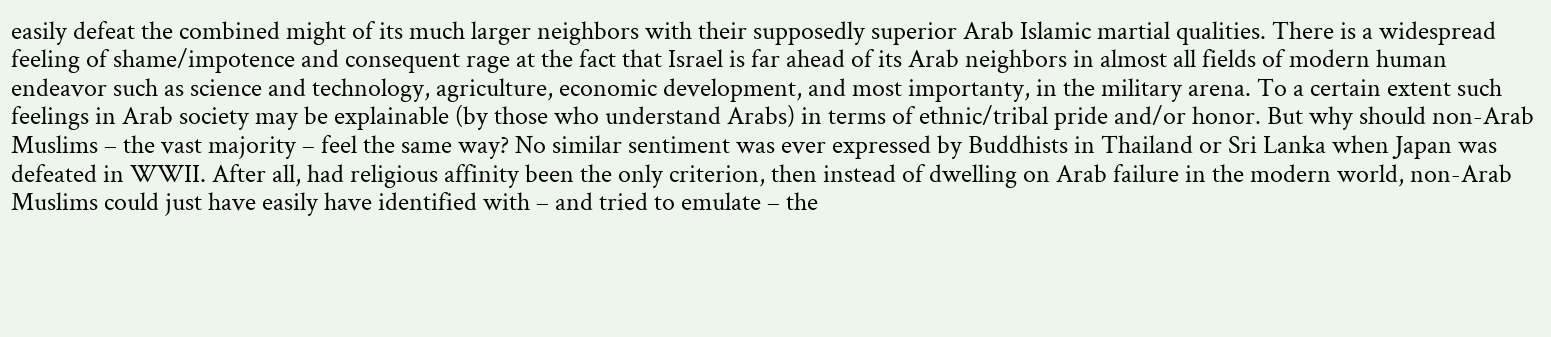easily defeat the combined might of its much larger neighbors with their supposedly superior Arab Islamic martial qualities. There is a widespread feeling of shame/impotence and consequent rage at the fact that Israel is far ahead of its Arab neighbors in almost all fields of modern human endeavor such as science and technology, agriculture, economic development, and most importanty, in the military arena. To a certain extent such feelings in Arab society may be explainable (by those who understand Arabs) in terms of ethnic/tribal pride and/or honor. But why should non-Arab Muslims – the vast majority – feel the same way? No similar sentiment was ever expressed by Buddhists in Thailand or Sri Lanka when Japan was defeated in WWII. After all, had religious affinity been the only criterion, then instead of dwelling on Arab failure in the modern world, non-Arab Muslims could just have easily have identified with – and tried to emulate – the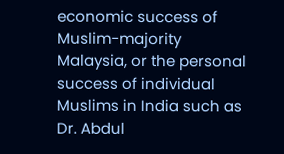economic success of Muslim-majority Malaysia, or the personal success of individual Muslims in India such as Dr. Abdul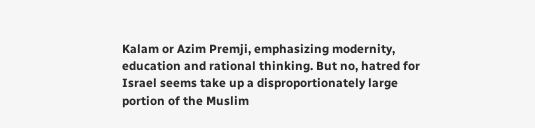Kalam or Azim Premji, emphasizing modernity, education and rational thinking. But no, hatred for Israel seems take up a disproportionately large portion of the Muslim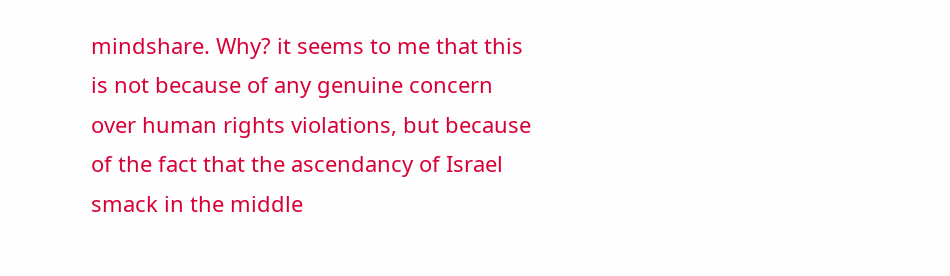mindshare. Why? it seems to me that this is not because of any genuine concern over human rights violations, but because of the fact that the ascendancy of Israel smack in the middle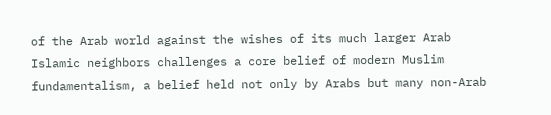of the Arab world against the wishes of its much larger Arab Islamic neighbors challenges a core belief of modern Muslim fundamentalism, a belief held not only by Arabs but many non-Arab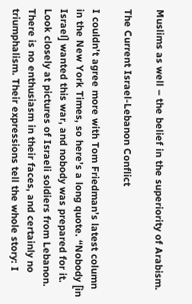Muslims as well – the belief in the superiority of Arabism.

The Current Israel-Lebanon Conflict

I couldn’t agree more with Tom Friedman’s latest column in the New York Times, so here’s a long quote. “Nobody [in Israel] wanted this war, and nobody was prepared for it. Look closely at pictures of Israeli soldiers from Lebanon. There is no enthusiasm in their faces, and certainly no triumphalism. Their expressions tell the whole story: I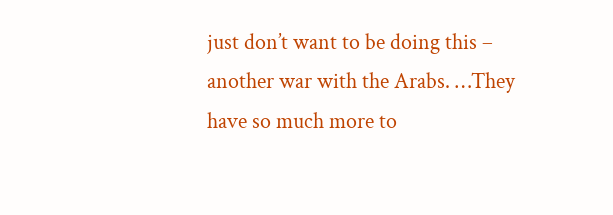just don’t want to be doing this – another war with the Arabs. …They have so much more to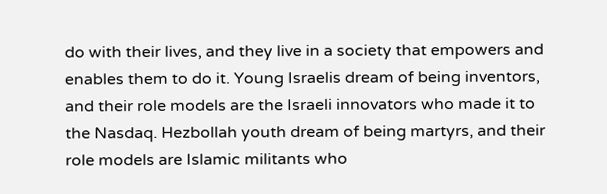do with their lives, and they live in a society that empowers and enables them to do it. Young Israelis dream of being inventors, and their role models are the Israeli innovators who made it to the Nasdaq. Hezbollah youth dream of being martyrs, and their role models are Islamic militants who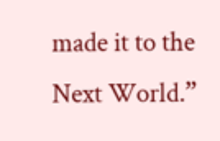made it to the Next World.”